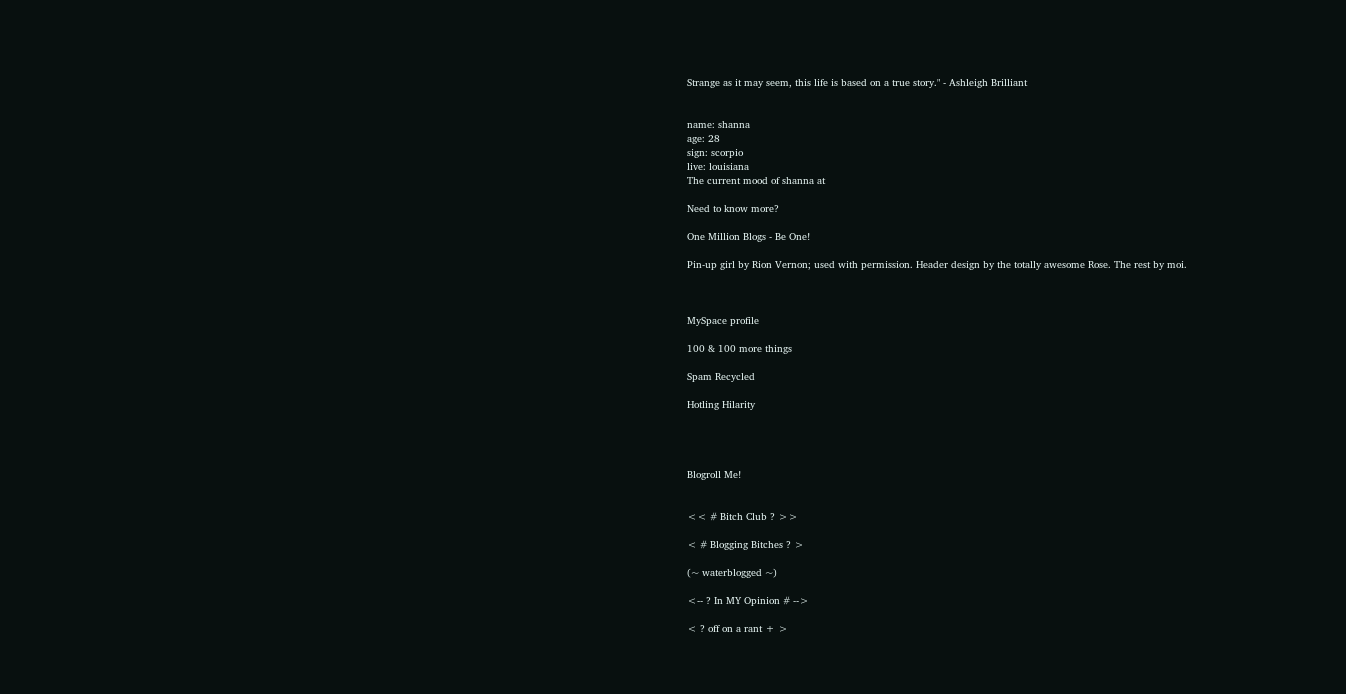Strange as it may seem, this life is based on a true story." - Ashleigh Brilliant


name: shanna
age: 28
sign: scorpio
live: louisiana
The current mood of shanna at

Need to know more?

One Million Blogs - Be One!

Pin-up girl by Rion Vernon; used with permission. Header design by the totally awesome Rose. The rest by moi.



MySpace profile

100 & 100 more things

Spam Recycled

Hotling Hilarity




Blogroll Me!


<< # Bitch Club ? >>

< # Blogging Bitches ? >

(~ waterblogged ~)

<-- ? In MY Opinion # -->

< ? off on a rant + >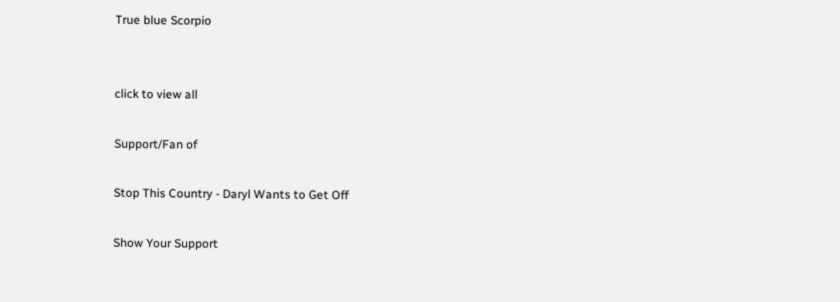True blue Scorpio


click to view all

Support/Fan of

Stop This Country - Daryl Wants to Get Off

Show Your Support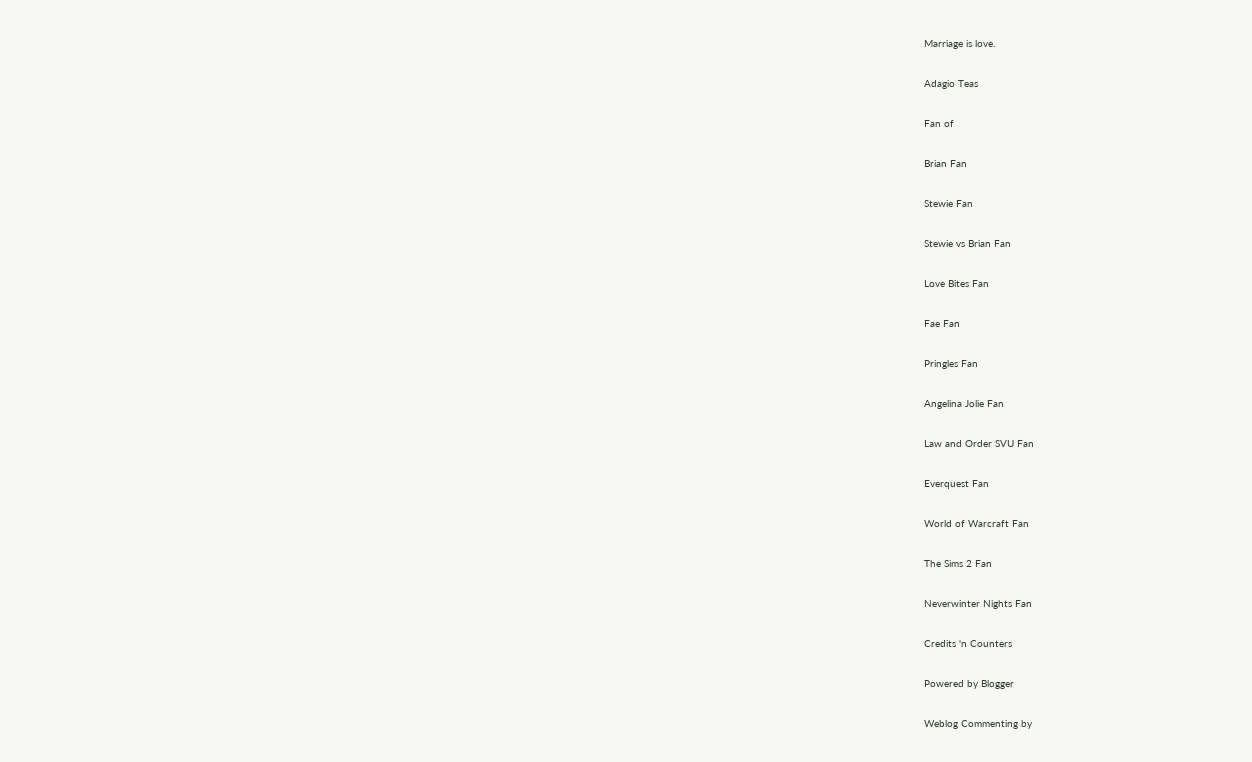Marriage is love.

Adagio Teas

Fan of

Brian Fan

Stewie Fan

Stewie vs Brian Fan

Love Bites Fan

Fae Fan

Pringles Fan

Angelina Jolie Fan

Law and Order SVU Fan

Everquest Fan

World of Warcraft Fan

The Sims 2 Fan

Neverwinter Nights Fan

Credits 'n Counters

Powered by Blogger

Weblog Commenting by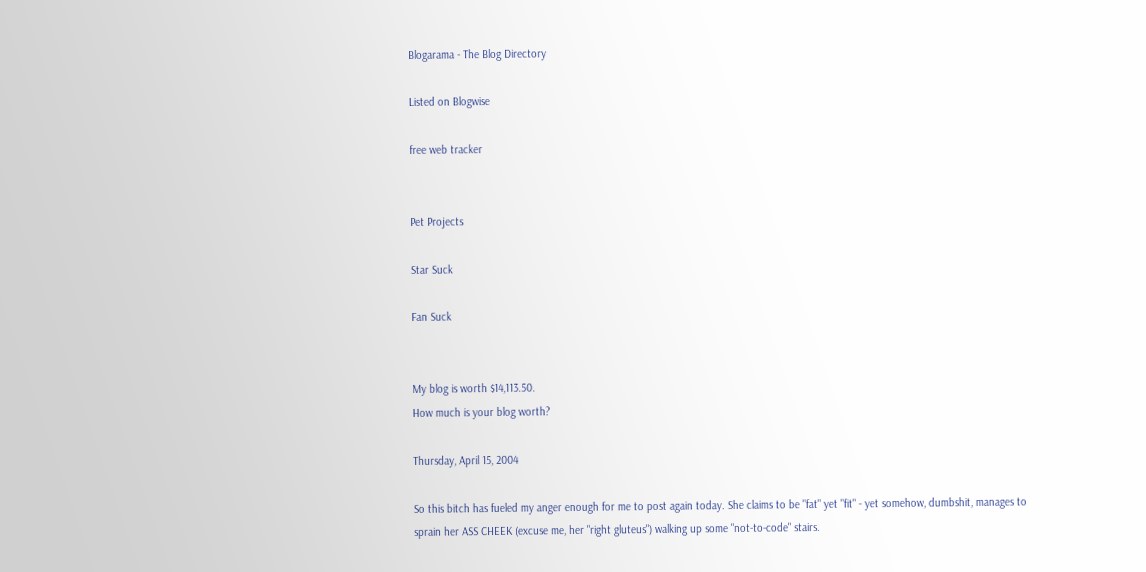Blogarama - The Blog Directory

Listed on Blogwise

free web tracker


Pet Projects

Star Suck

Fan Suck


My blog is worth $14,113.50.
How much is your blog worth?

Thursday, April 15, 2004

So this bitch has fueled my anger enough for me to post again today. She claims to be "fat" yet "fit" - yet somehow, dumbshit, manages to sprain her ASS CHEEK (excuse me, her "right gluteus") walking up some "not-to-code" stairs.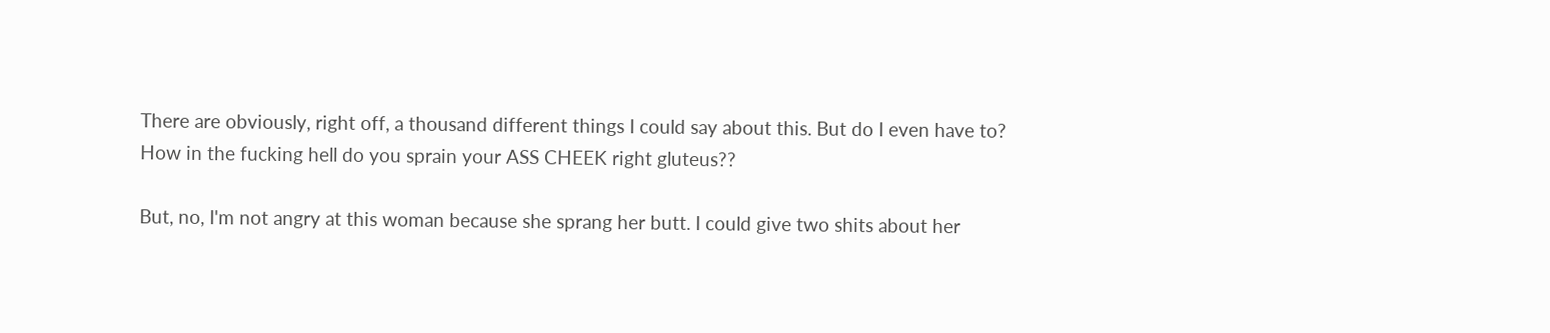There are obviously, right off, a thousand different things I could say about this. But do I even have to? How in the fucking hell do you sprain your ASS CHEEK right gluteus??

But, no, I'm not angry at this woman because she sprang her butt. I could give two shits about her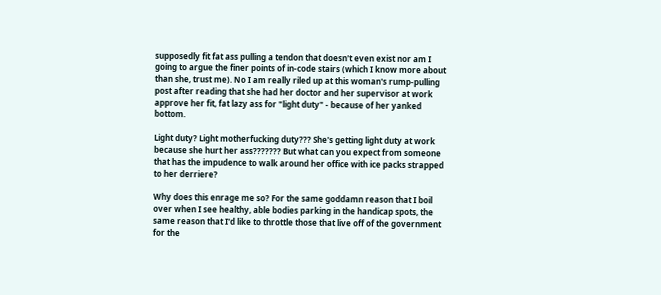supposedly fit fat ass pulling a tendon that doesn't even exist nor am I going to argue the finer points of in-code stairs (which I know more about than she, trust me). No I am really riled up at this woman's rump-pulling post after reading that she had her doctor and her supervisor at work approve her fit, fat lazy ass for "light duty" - because of her yanked bottom.

Light duty? Light motherfucking duty??? She's getting light duty at work because she hurt her ass??????? But what can you expect from someone that has the impudence to walk around her office with ice packs strapped to her derriere?

Why does this enrage me so? For the same goddamn reason that I boil over when I see healthy, able bodies parking in the handicap spots, the same reason that I'd like to throttle those that live off of the government for the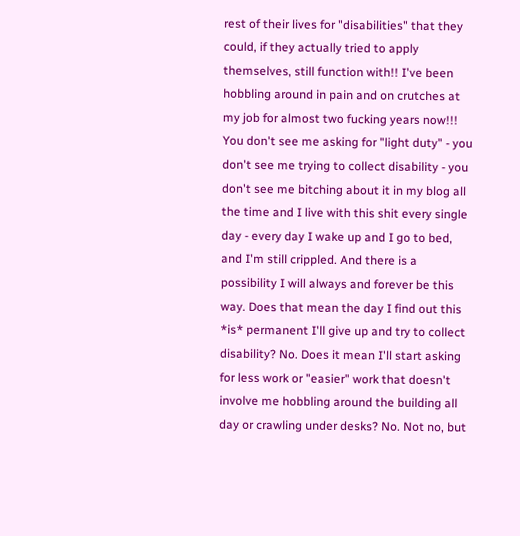rest of their lives for "disabilities" that they could, if they actually tried to apply themselves, still function with!! I've been hobbling around in pain and on crutches at my job for almost two fucking years now!!! You don't see me asking for "light duty" - you don't see me trying to collect disability - you don't see me bitching about it in my blog all the time and I live with this shit every single day - every day I wake up and I go to bed, and I'm still crippled. And there is a possibility I will always and forever be this way. Does that mean the day I find out this *is* permanent I'll give up and try to collect disability? No. Does it mean I'll start asking for less work or "easier" work that doesn't involve me hobbling around the building all day or crawling under desks? No. Not no, but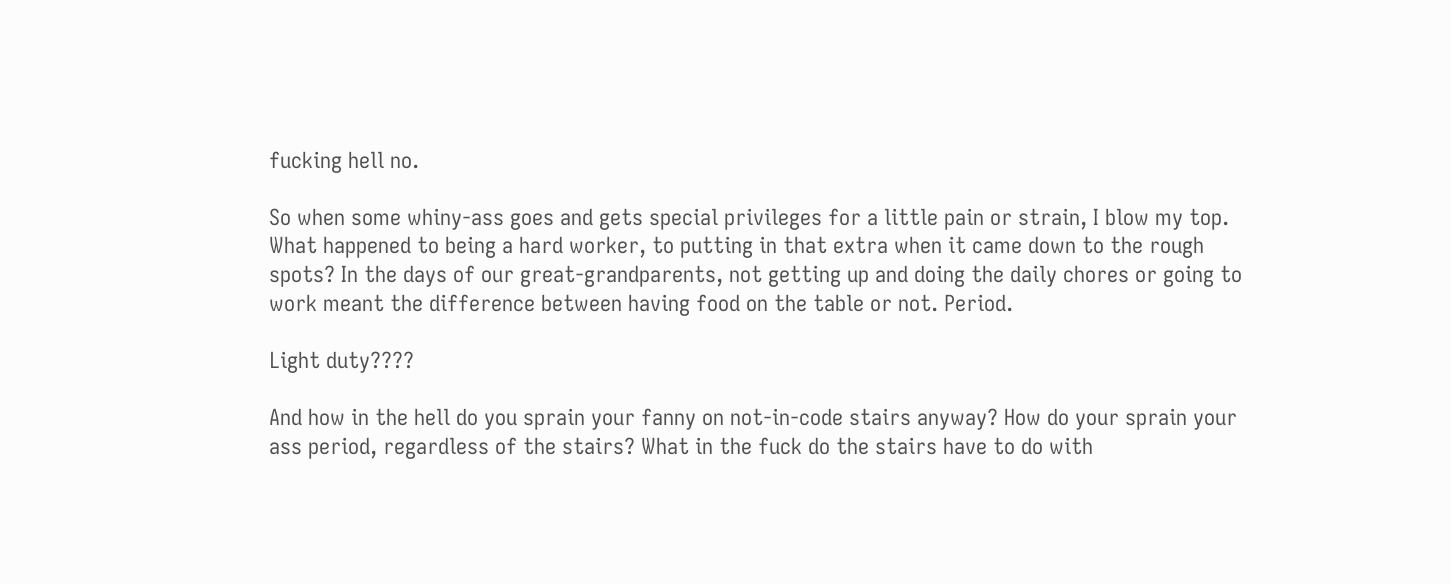fucking hell no.

So when some whiny-ass goes and gets special privileges for a little pain or strain, I blow my top. What happened to being a hard worker, to putting in that extra when it came down to the rough spots? In the days of our great-grandparents, not getting up and doing the daily chores or going to work meant the difference between having food on the table or not. Period.

Light duty????

And how in the hell do you sprain your fanny on not-in-code stairs anyway? How do your sprain your ass period, regardless of the stairs? What in the fuck do the stairs have to do with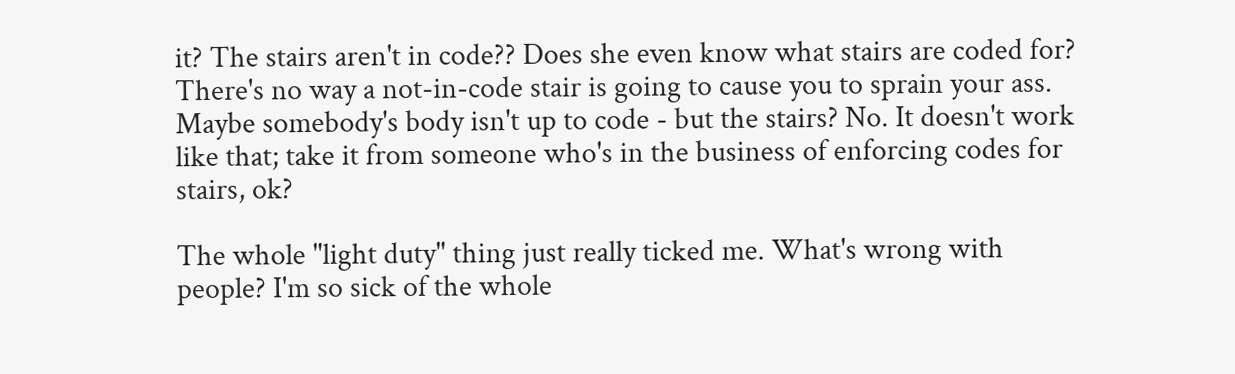it? The stairs aren't in code?? Does she even know what stairs are coded for? There's no way a not-in-code stair is going to cause you to sprain your ass. Maybe somebody's body isn't up to code - but the stairs? No. It doesn't work like that; take it from someone who's in the business of enforcing codes for stairs, ok?

The whole "light duty" thing just really ticked me. What's wrong with people? I'm so sick of the whole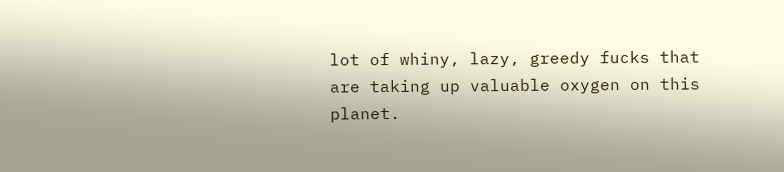lot of whiny, lazy, greedy fucks that are taking up valuable oxygen on this planet.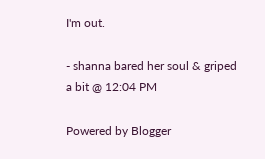I'm out.

- shanna bared her soul & griped a bit @ 12:04 PM

Powered by Blogger